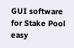GUI software for Stake Pool easy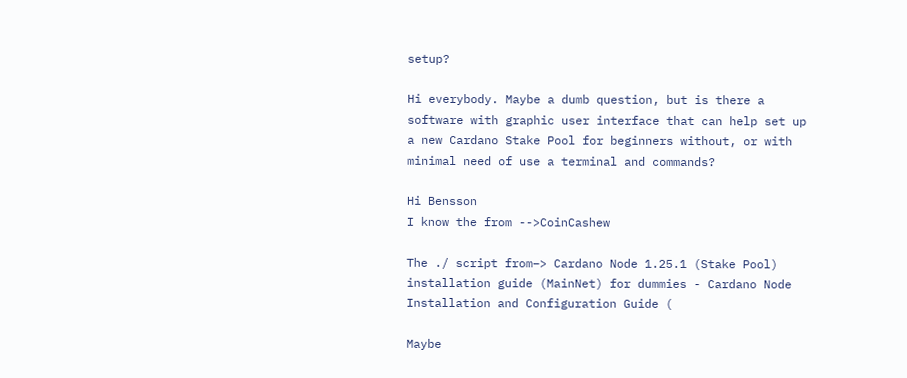setup?

Hi everybody. Maybe a dumb question, but is there a software with graphic user interface that can help set up a new Cardano Stake Pool for beginners without, or with minimal need of use a terminal and commands?

Hi Bensson
I know the from -->CoinCashew

The ./ script from–> Cardano Node 1.25.1 (Stake Pool) installation guide (MainNet) for dummies - Cardano Node Installation and Configuration Guide (

Maybe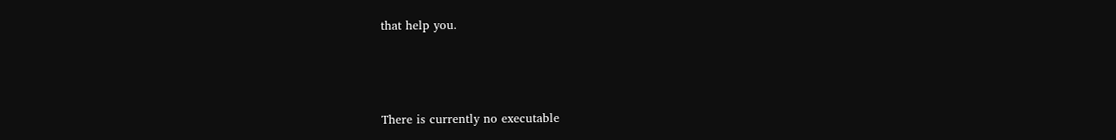that help you.



There is currently no executable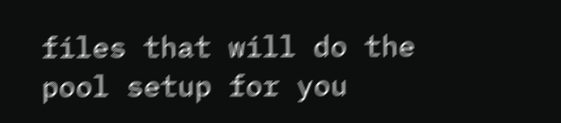files that will do the pool setup for you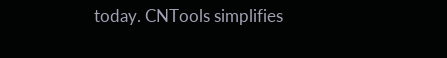today. CNTools simplifies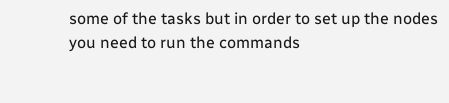some of the tasks but in order to set up the nodes you need to run the commands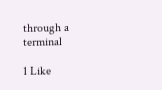through a terminal

1 Like